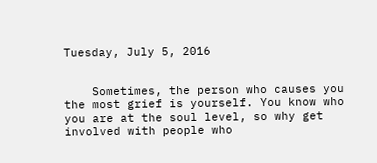Tuesday, July 5, 2016


    Sometimes, the person who causes you the most grief is yourself. You know who you are at the soul level, so why get involved with people who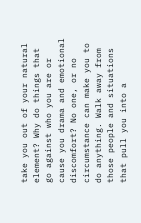take you out of your natural element? Why do things that go against who you are or cause you drama and emotional discomfort? No one, or no circumstance can make you to do anything. Walk away from those people and situations that pull you into a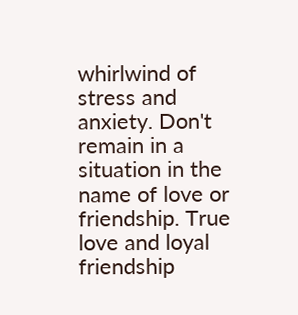whirlwind of stress and anxiety. Don't remain in a situation in the name of love or friendship. True love and loyal friendship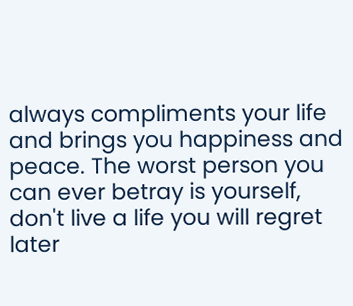always compliments your life and brings you happiness and peace. The worst person you can ever betray is yourself, don't live a life you will regret later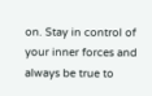on. Stay in control of your inner forces and always be true to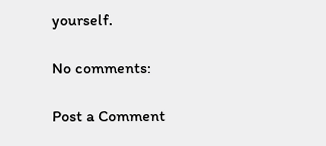yourself.

No comments:

Post a Comment